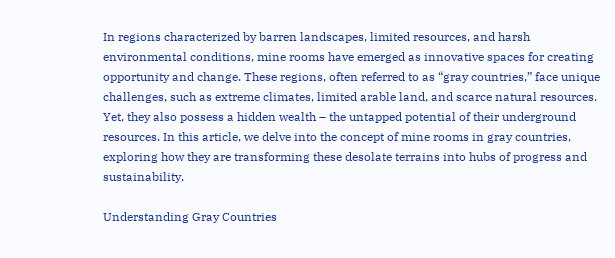In regions characterized by barren landscapes, limited resources, and harsh environmental conditions, mine rooms have emerged as innovative spaces for creating opportunity and change. These regions, often referred to as “gray countries,” face unique challenges, such as extreme climates, limited arable land, and scarce natural resources. Yet, they also possess a hidden wealth – the untapped potential of their underground resources. In this article, we delve into the concept of mine rooms in gray countries, exploring how they are transforming these desolate terrains into hubs of progress and sustainability.

Understanding Gray Countries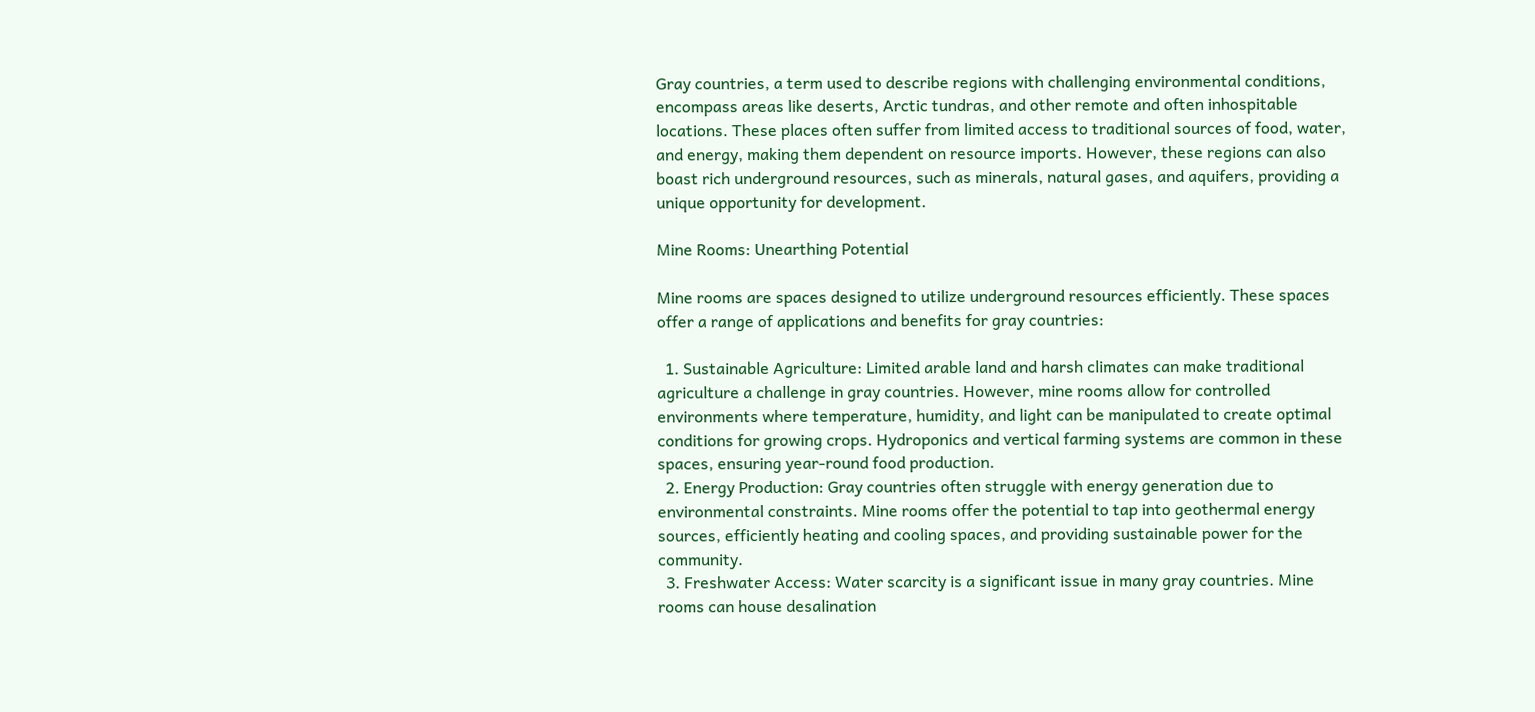Gray countries, a term used to describe regions with challenging environmental conditions, encompass areas like deserts, Arctic tundras, and other remote and often inhospitable locations. These places often suffer from limited access to traditional sources of food, water, and energy, making them dependent on resource imports. However, these regions can also boast rich underground resources, such as minerals, natural gases, and aquifers, providing a unique opportunity for development.

Mine Rooms: Unearthing Potential

Mine rooms are spaces designed to utilize underground resources efficiently. These spaces offer a range of applications and benefits for gray countries:

  1. Sustainable Agriculture: Limited arable land and harsh climates can make traditional agriculture a challenge in gray countries. However, mine rooms allow for controlled environments where temperature, humidity, and light can be manipulated to create optimal conditions for growing crops. Hydroponics and vertical farming systems are common in these spaces, ensuring year-round food production.
  2. Energy Production: Gray countries often struggle with energy generation due to environmental constraints. Mine rooms offer the potential to tap into geothermal energy sources, efficiently heating and cooling spaces, and providing sustainable power for the community.
  3. Freshwater Access: Water scarcity is a significant issue in many gray countries. Mine rooms can house desalination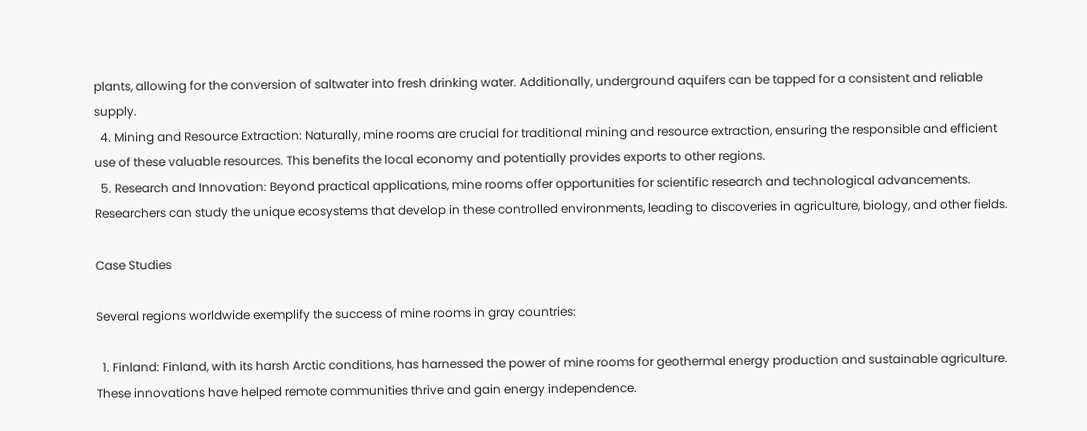plants, allowing for the conversion of saltwater into fresh drinking water. Additionally, underground aquifers can be tapped for a consistent and reliable supply.
  4. Mining and Resource Extraction: Naturally, mine rooms are crucial for traditional mining and resource extraction, ensuring the responsible and efficient use of these valuable resources. This benefits the local economy and potentially provides exports to other regions.
  5. Research and Innovation: Beyond practical applications, mine rooms offer opportunities for scientific research and technological advancements. Researchers can study the unique ecosystems that develop in these controlled environments, leading to discoveries in agriculture, biology, and other fields.

Case Studies

Several regions worldwide exemplify the success of mine rooms in gray countries:

  1. Finland: Finland, with its harsh Arctic conditions, has harnessed the power of mine rooms for geothermal energy production and sustainable agriculture. These innovations have helped remote communities thrive and gain energy independence.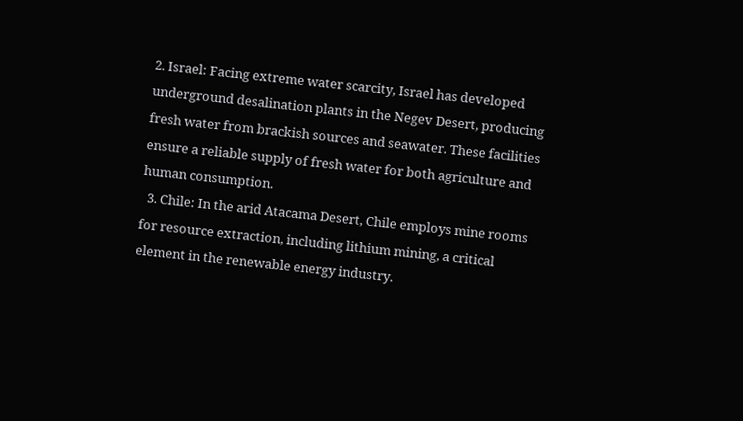2. Israel: Facing extreme water scarcity, Israel has developed underground desalination plants in the Negev Desert, producing fresh water from brackish sources and seawater. These facilities ensure a reliable supply of fresh water for both agriculture and human consumption.
  3. Chile: In the arid Atacama Desert, Chile employs mine rooms for resource extraction, including lithium mining, a critical element in the renewable energy industry.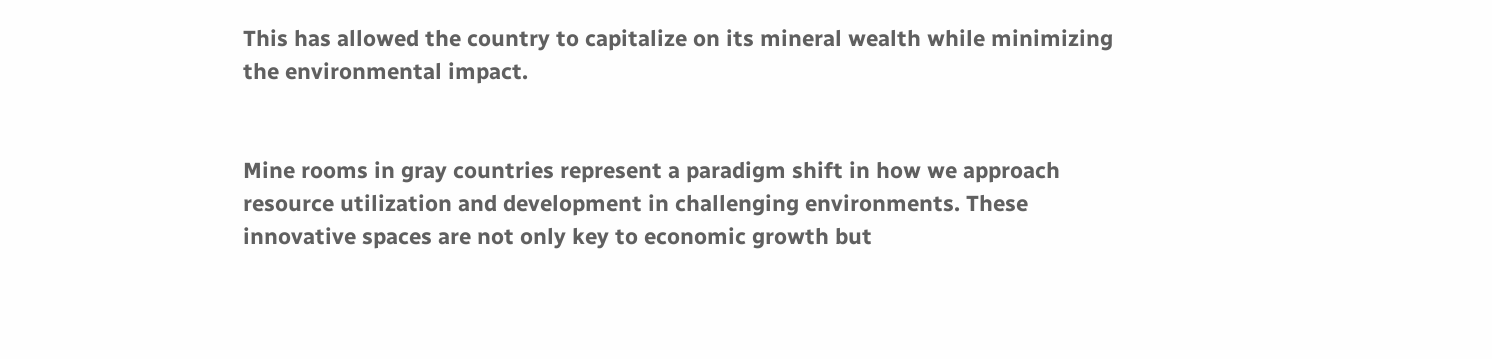This has allowed the country to capitalize on its mineral wealth while minimizing the environmental impact.


Mine rooms in gray countries represent a paradigm shift in how we approach resource utilization and development in challenging environments. These innovative spaces are not only key to economic growth but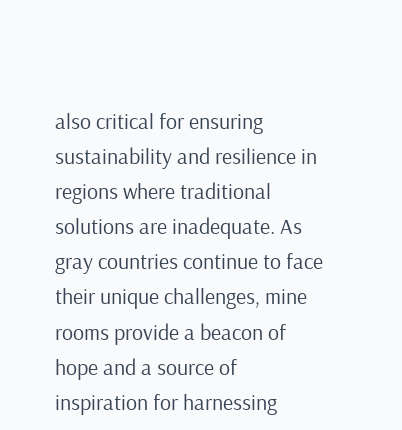also critical for ensuring sustainability and resilience in regions where traditional solutions are inadequate. As gray countries continue to face their unique challenges, mine rooms provide a beacon of hope and a source of inspiration for harnessing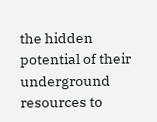the hidden potential of their underground resources to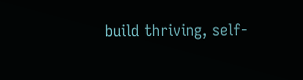build thriving, self-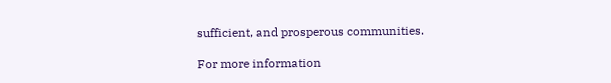sufficient, and prosperous communities.

For more information